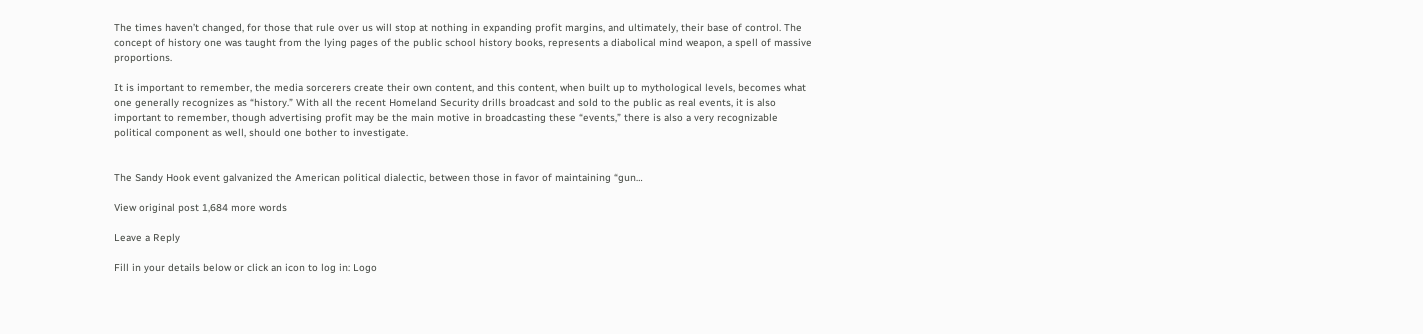The times haven’t changed, for those that rule over us will stop at nothing in expanding profit margins, and ultimately, their base of control. The concept of history one was taught from the lying pages of the public school history books, represents a diabolical mind weapon, a spell of massive proportions.

It is important to remember, the media sorcerers create their own content, and this content, when built up to mythological levels, becomes what one generally recognizes as “history.” With all the recent Homeland Security drills broadcast and sold to the public as real events, it is also important to remember, though advertising profit may be the main motive in broadcasting these “events,” there is also a very recognizable political component as well, should one bother to investigate.


The Sandy Hook event galvanized the American political dialectic, between those in favor of maintaining “gun…

View original post 1,684 more words

Leave a Reply

Fill in your details below or click an icon to log in: Logo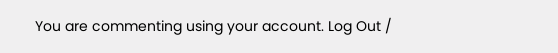You are commenting using your account. Log Out /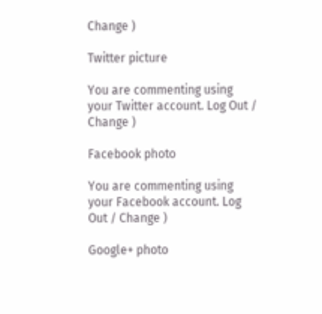Change )

Twitter picture

You are commenting using your Twitter account. Log Out / Change )

Facebook photo

You are commenting using your Facebook account. Log Out / Change )

Google+ photo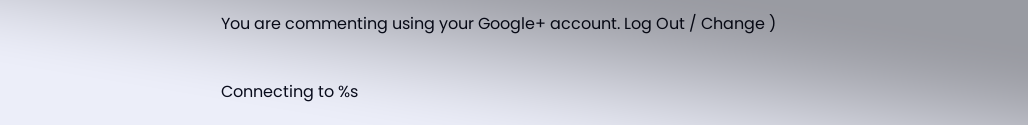You are commenting using your Google+ account. Log Out / Change )

Connecting to %s